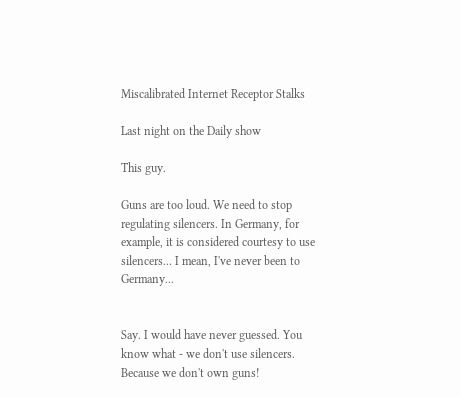Miscalibrated Internet Receptor Stalks

Last night on the Daily show

This guy.

Guns are too loud. We need to stop regulating silencers. In Germany, for example, it is considered courtesy to use silencers... I mean, I've never been to Germany...


Say. I would have never guessed. You know what - we don't use silencers. Because we don't own guns!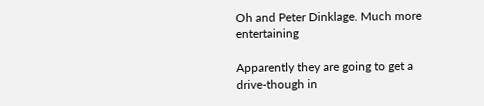Oh and Peter Dinklage. Much more entertaining

Apparently they are going to get a drive-though in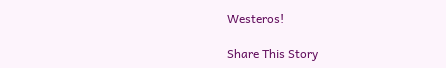Westeros!

Share This Story